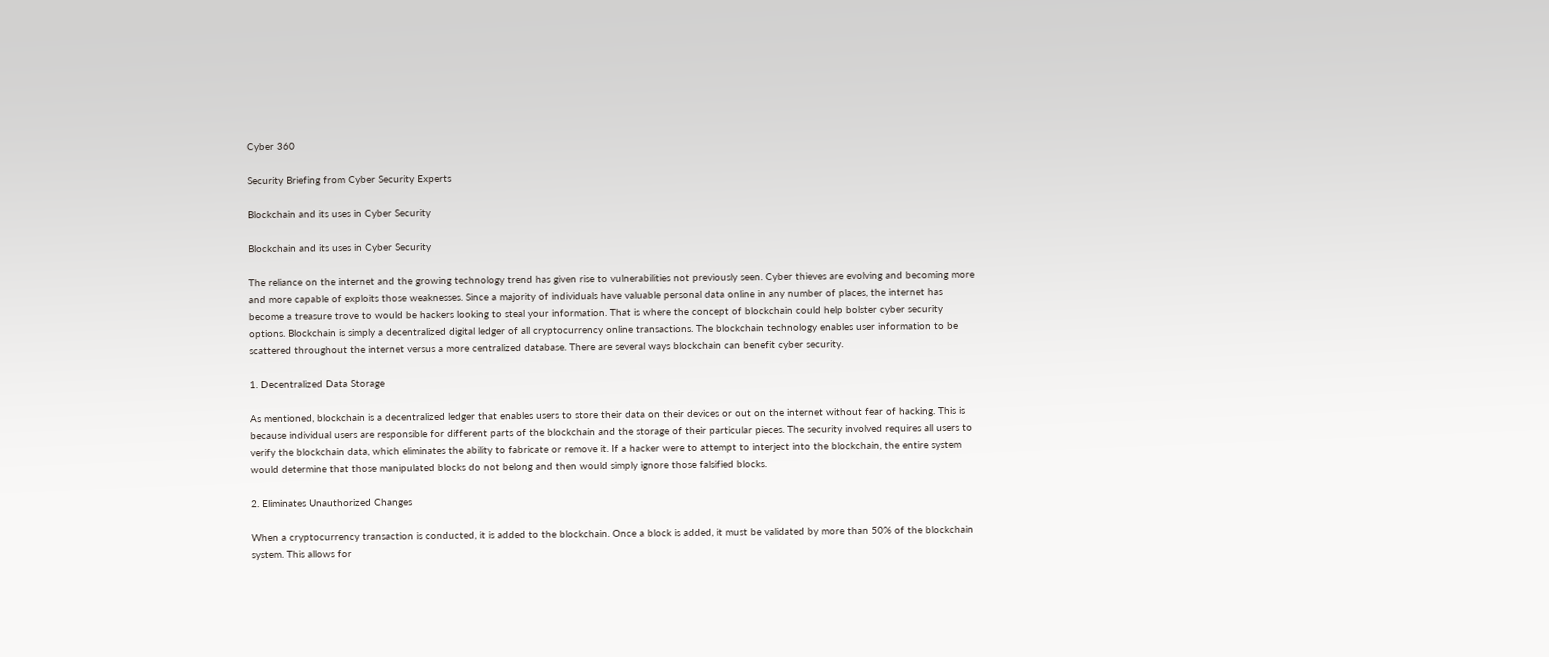Cyber 360

Security Briefing from Cyber Security Experts

Blockchain and its uses in Cyber Security

Blockchain and its uses in Cyber Security

The reliance on the internet and the growing technology trend has given rise to vulnerabilities not previously seen. Cyber thieves are evolving and becoming more and more capable of exploits those weaknesses. Since a majority of individuals have valuable personal data online in any number of places, the internet has become a treasure trove to would be hackers looking to steal your information. That is where the concept of blockchain could help bolster cyber security options. Blockchain is simply a decentralized digital ledger of all cryptocurrency online transactions. The blockchain technology enables user information to be scattered throughout the internet versus a more centralized database. There are several ways blockchain can benefit cyber security.

1. Decentralized Data Storage

As mentioned, blockchain is a decentralized ledger that enables users to store their data on their devices or out on the internet without fear of hacking. This is because individual users are responsible for different parts of the blockchain and the storage of their particular pieces. The security involved requires all users to verify the blockchain data, which eliminates the ability to fabricate or remove it. If a hacker were to attempt to interject into the blockchain, the entire system would determine that those manipulated blocks do not belong and then would simply ignore those falsified blocks.

2. Eliminates Unauthorized Changes

When a cryptocurrency transaction is conducted, it is added to the blockchain. Once a block is added, it must be validated by more than 50% of the blockchain system. This allows for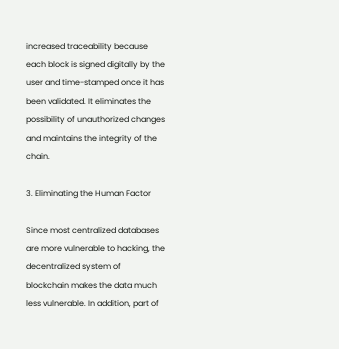increased traceability because each block is signed digitally by the user and time-stamped once it has been validated. It eliminates the possibility of unauthorized changes and maintains the integrity of the chain.

3. Eliminating the Human Factor

Since most centralized databases are more vulnerable to hacking, the decentralized system of blockchain makes the data much less vulnerable. In addition, part of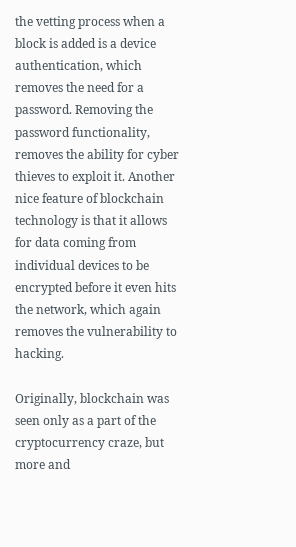the vetting process when a block is added is a device authentication, which removes the need for a password. Removing the password functionality, removes the ability for cyber thieves to exploit it. Another nice feature of blockchain technology is that it allows for data coming from individual devices to be encrypted before it even hits the network, which again removes the vulnerability to hacking.

Originally, blockchain was seen only as a part of the cryptocurrency craze, but more and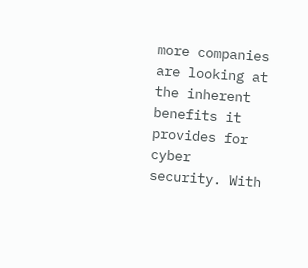more companies are looking at the inherent benefits it provides for cyber security. With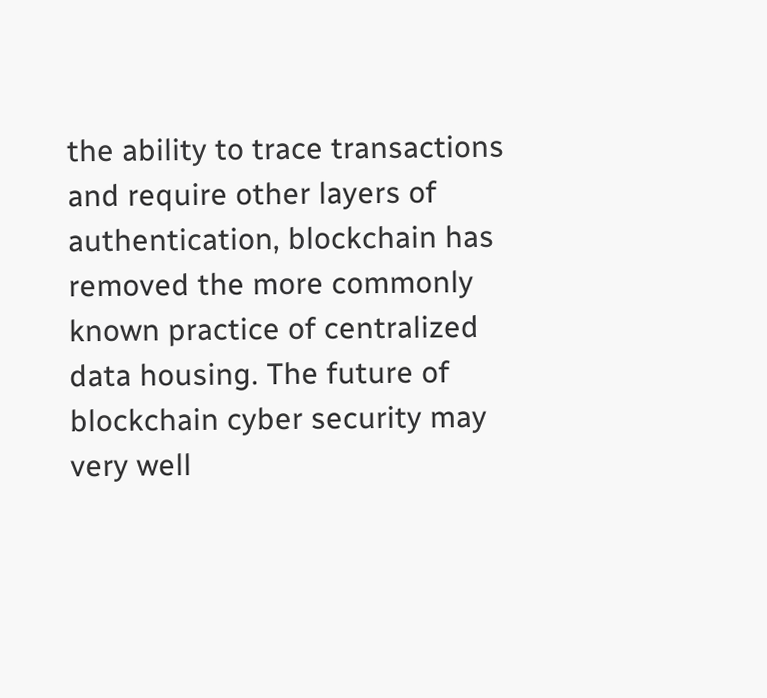the ability to trace transactions and require other layers of authentication, blockchain has removed the more commonly known practice of centralized data housing. The future of blockchain cyber security may very well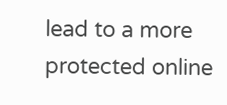lead to a more protected online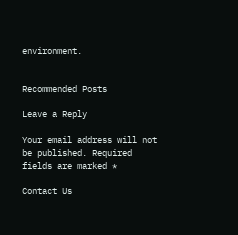environment.


Recommended Posts

Leave a Reply

Your email address will not be published. Required fields are marked *

Contact Us